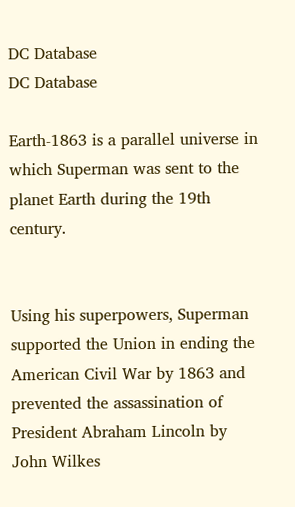DC Database
DC Database

Earth-1863 is a parallel universe in which Superman was sent to the planet Earth during the 19th century.


Using his superpowers, Superman supported the Union in ending the American Civil War by 1863 and prevented the assassination of President Abraham Lincoln by John Wilkes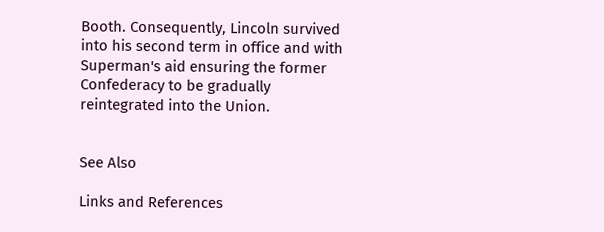Booth. Consequently, Lincoln survived into his second term in office and with Superman's aid ensuring the former Confederacy to be gradually reintegrated into the Union.


See Also

Links and References